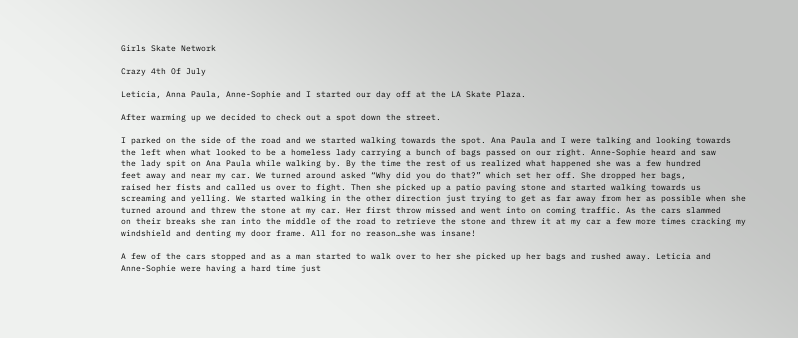Girls Skate Network

Crazy 4th Of July

Leticia, Anna Paula, Anne-Sophie and I started our day off at the LA Skate Plaza.

After warming up we decided to check out a spot down the street.

I parked on the side of the road and we started walking towards the spot. Ana Paula and I were talking and looking towards
the left when what looked to be a homeless lady carrying a bunch of bags passed on our right. Anne-Sophie heard and saw
the lady spit on Ana Paula while walking by. By the time the rest of us realized what happened she was a few hundred
feet away and near my car. We turned around asked “Why did you do that?” which set her off. She dropped her bags,
raised her fists and called us over to fight. Then she picked up a patio paving stone and started walking towards us
screaming and yelling. We started walking in the other direction just trying to get as far away from her as possible when she
turned around and threw the stone at my car. Her first throw missed and went into on coming traffic. As the cars slammed
on their breaks she ran into the middle of the road to retrieve the stone and threw it at my car a few more times cracking my
windshield and denting my door frame. All for no reason…she was insane!

A few of the cars stopped and as a man started to walk over to her she picked up her bags and rushed away. Leticia and
Anne-Sophie were having a hard time just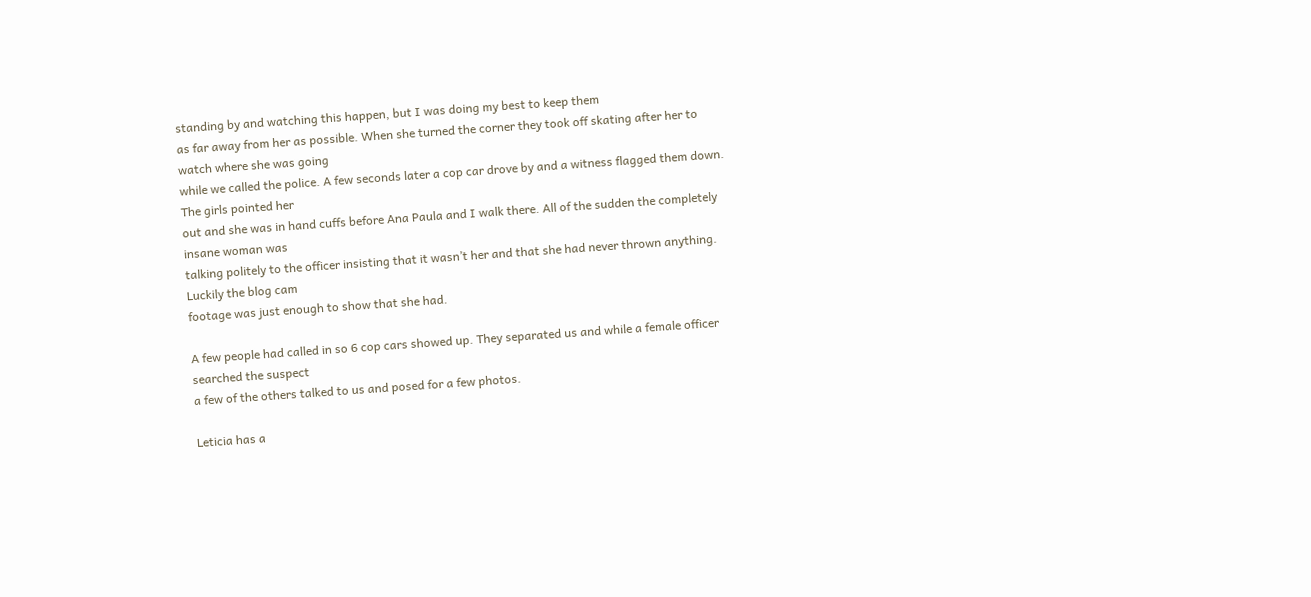standing by and watching this happen, but I was doing my best to keep them
as far away from her as possible. When she turned the corner they took off skating after her to watch where she was going
while we called the police. A few seconds later a cop car drove by and a witness flagged them down. The girls pointed her
out and she was in hand cuffs before Ana Paula and I walk there. All of the sudden the completely insane woman was
talking politely to the officer insisting that it wasn’t her and that she had never thrown anything. Luckily the blog cam
footage was just enough to show that she had.

A few people had called in so 6 cop cars showed up. They separated us and while a female officer searched the suspect
a few of the others talked to us and posed for a few photos.

Leticia has a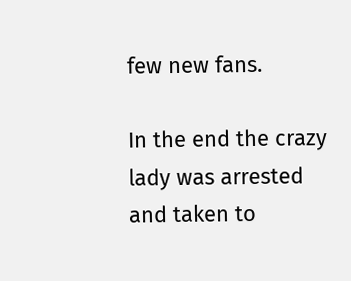few new fans.

In the end the crazy lady was arrested and taken to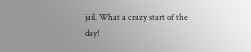jail. What a crazy start of the day!